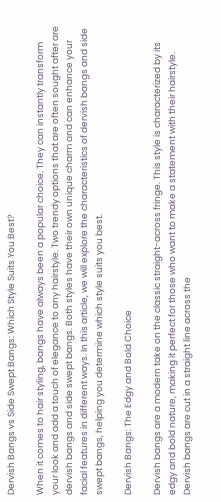Dervish Bangs vs Side Swept Bangs: Which Style Suits You Best?

When it comes to hair styling, bangs have always been a popular choice. They can instantly transform your look and add a touch of elegance to any hairstyle. Two trendy options that are often sought after are dervish bangs and side swept bangs. Both styles have their own unique charm and can enhance your facial features in different ways. In this article, we will explore the characteristics of dervish bangs and side swept bangs, helping you determine which style suits you best.

Dervish Bangs: The Edgy and Bold Choice

Dervish bangs are a modern take on the classic straight-across fringe. This style is characterized by its edgy and bold nature, making it perfect for those who want to make a statement with their hairstyle. Dervish bangs are cut in a straight line across the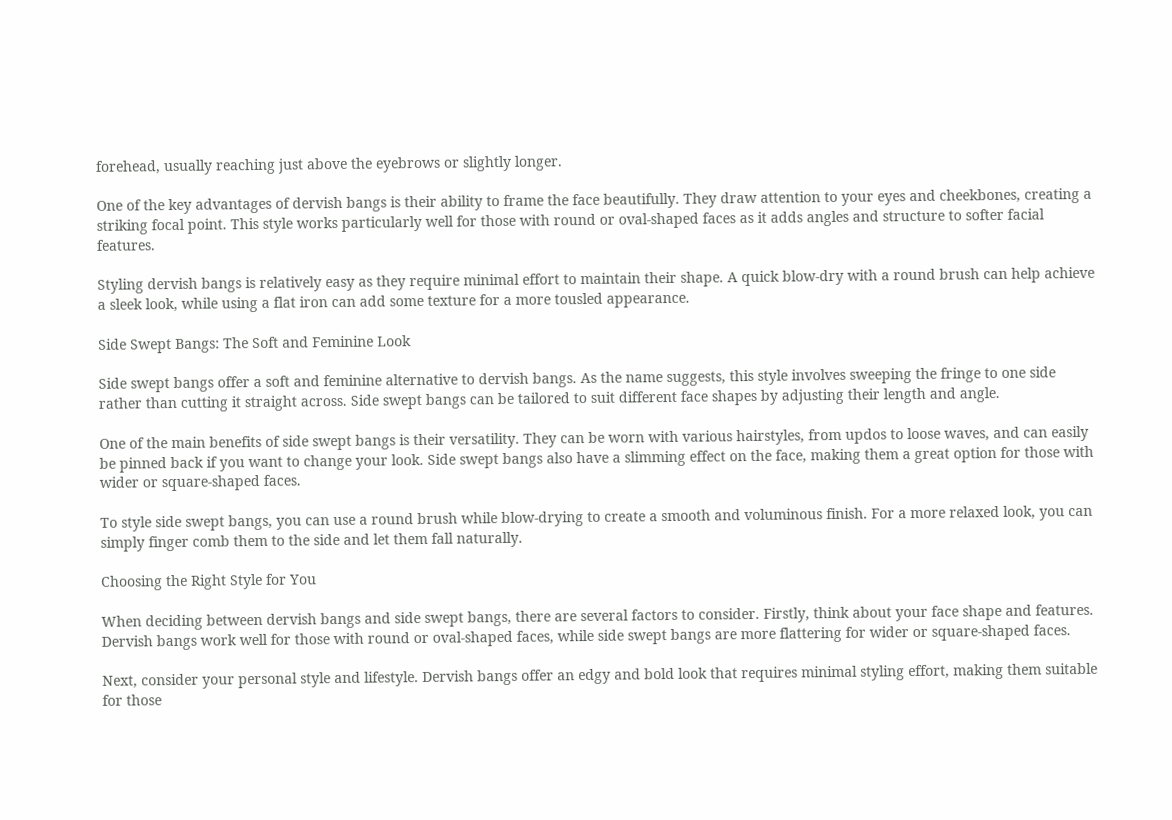forehead, usually reaching just above the eyebrows or slightly longer.

One of the key advantages of dervish bangs is their ability to frame the face beautifully. They draw attention to your eyes and cheekbones, creating a striking focal point. This style works particularly well for those with round or oval-shaped faces as it adds angles and structure to softer facial features.

Styling dervish bangs is relatively easy as they require minimal effort to maintain their shape. A quick blow-dry with a round brush can help achieve a sleek look, while using a flat iron can add some texture for a more tousled appearance.

Side Swept Bangs: The Soft and Feminine Look

Side swept bangs offer a soft and feminine alternative to dervish bangs. As the name suggests, this style involves sweeping the fringe to one side rather than cutting it straight across. Side swept bangs can be tailored to suit different face shapes by adjusting their length and angle.

One of the main benefits of side swept bangs is their versatility. They can be worn with various hairstyles, from updos to loose waves, and can easily be pinned back if you want to change your look. Side swept bangs also have a slimming effect on the face, making them a great option for those with wider or square-shaped faces.

To style side swept bangs, you can use a round brush while blow-drying to create a smooth and voluminous finish. For a more relaxed look, you can simply finger comb them to the side and let them fall naturally.

Choosing the Right Style for You

When deciding between dervish bangs and side swept bangs, there are several factors to consider. Firstly, think about your face shape and features. Dervish bangs work well for those with round or oval-shaped faces, while side swept bangs are more flattering for wider or square-shaped faces.

Next, consider your personal style and lifestyle. Dervish bangs offer an edgy and bold look that requires minimal styling effort, making them suitable for those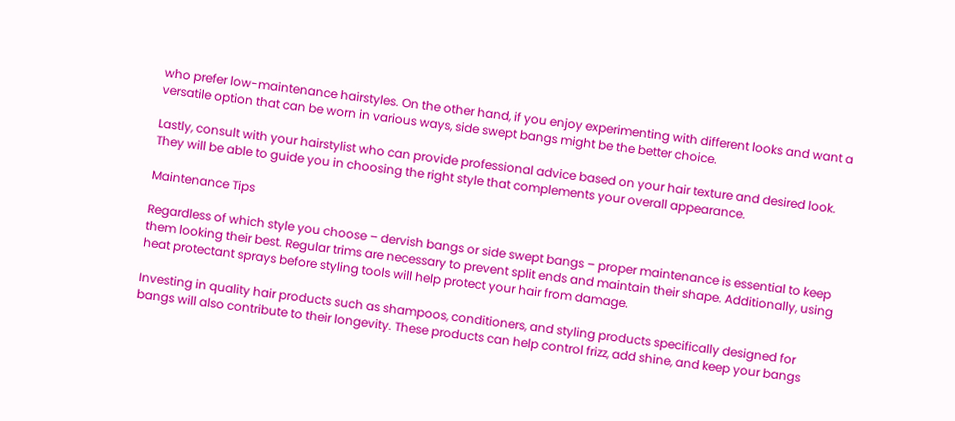who prefer low-maintenance hairstyles. On the other hand, if you enjoy experimenting with different looks and want a versatile option that can be worn in various ways, side swept bangs might be the better choice.

Lastly, consult with your hairstylist who can provide professional advice based on your hair texture and desired look. They will be able to guide you in choosing the right style that complements your overall appearance.

Maintenance Tips

Regardless of which style you choose – dervish bangs or side swept bangs – proper maintenance is essential to keep them looking their best. Regular trims are necessary to prevent split ends and maintain their shape. Additionally, using heat protectant sprays before styling tools will help protect your hair from damage.

Investing in quality hair products such as shampoos, conditioners, and styling products specifically designed for bangs will also contribute to their longevity. These products can help control frizz, add shine, and keep your bangs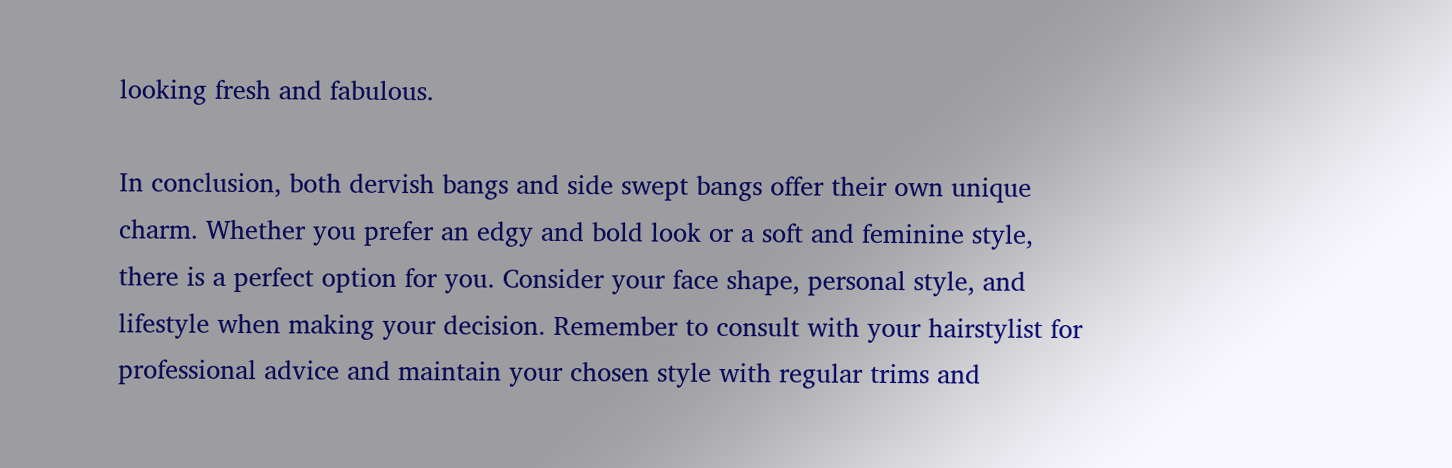looking fresh and fabulous.

In conclusion, both dervish bangs and side swept bangs offer their own unique charm. Whether you prefer an edgy and bold look or a soft and feminine style, there is a perfect option for you. Consider your face shape, personal style, and lifestyle when making your decision. Remember to consult with your hairstylist for professional advice and maintain your chosen style with regular trims and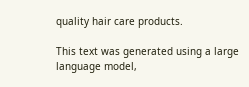quality hair care products.

This text was generated using a large language model,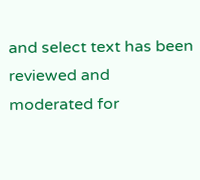and select text has been reviewed and moderated for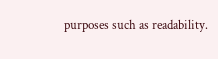purposes such as readability.